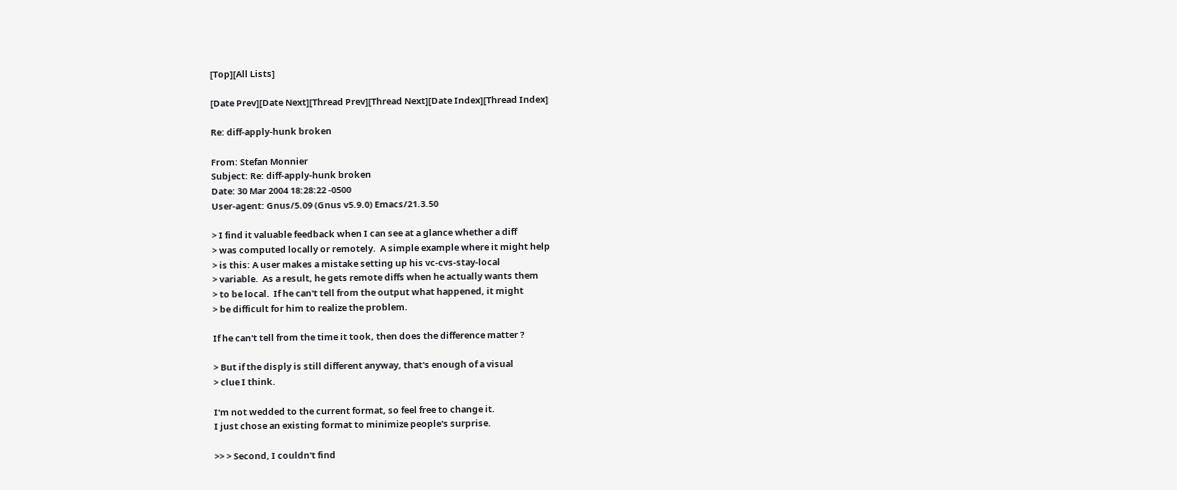[Top][All Lists]

[Date Prev][Date Next][Thread Prev][Thread Next][Date Index][Thread Index]

Re: diff-apply-hunk broken

From: Stefan Monnier
Subject: Re: diff-apply-hunk broken
Date: 30 Mar 2004 18:28:22 -0500
User-agent: Gnus/5.09 (Gnus v5.9.0) Emacs/21.3.50

> I find it valuable feedback when I can see at a glance whether a diff
> was computed locally or remotely.  A simple example where it might help
> is this: A user makes a mistake setting up his vc-cvs-stay-local
> variable.  As a result, he gets remote diffs when he actually wants them
> to be local.  If he can't tell from the output what happened, it might
> be difficult for him to realize the problem.

If he can't tell from the time it took, then does the difference matter ?

> But if the disply is still different anyway, that's enough of a visual
> clue I think.

I'm not wedded to the current format, so feel free to change it.
I just chose an existing format to minimize people's surprise.

>> > Second, I couldn't find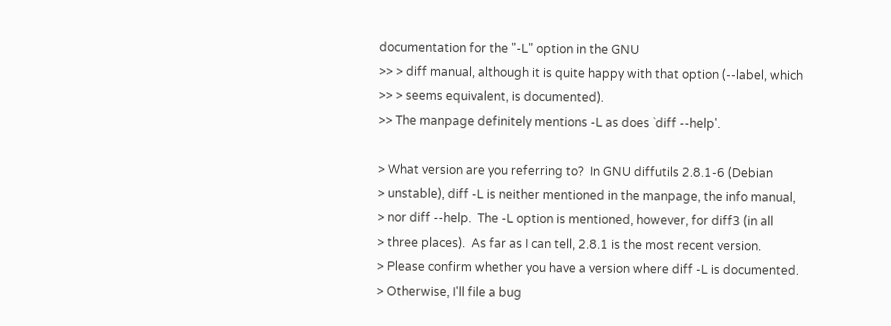documentation for the "-L" option in the GNU
>> > diff manual, although it is quite happy with that option (--label, which
>> > seems equivalent, is documented).
>> The manpage definitely mentions -L as does `diff --help'.

> What version are you referring to?  In GNU diffutils 2.8.1-6 (Debian
> unstable), diff -L is neither mentioned in the manpage, the info manual,
> nor diff --help.  The -L option is mentioned, however, for diff3 (in all
> three places).  As far as I can tell, 2.8.1 is the most recent version.
> Please confirm whether you have a version where diff -L is documented.
> Otherwise, I'll file a bug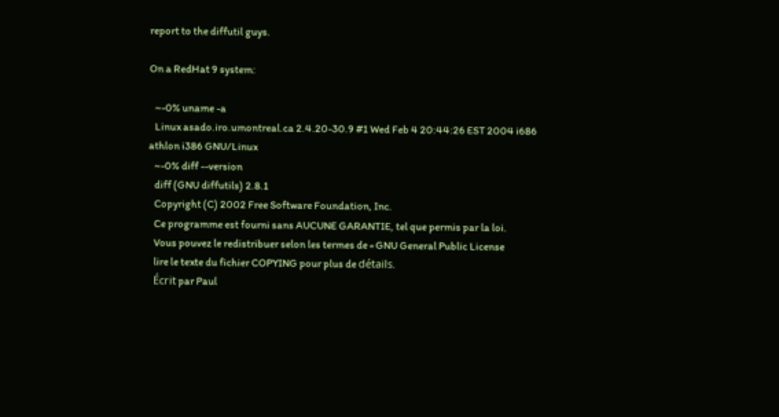report to the diffutil guys.

On a RedHat 9 system:

   ~-0% uname -a
   Linux asado.iro.umontreal.ca 2.4.20-30.9 #1 Wed Feb 4 20:44:26 EST 2004 i686
athlon i386 GNU/Linux
   ~-0% diff --version
   diff (GNU diffutils) 2.8.1
   Copyright (C) 2002 Free Software Foundation, Inc.
   Ce programme est fourni sans AUCUNE GARANTIE, tel que permis par la loi.
   Vous pouvez le redistribuer selon les termes de « GNU General Public License
   lire le texte du fichier COPYING pour plus de détails.
   Écrit par Paul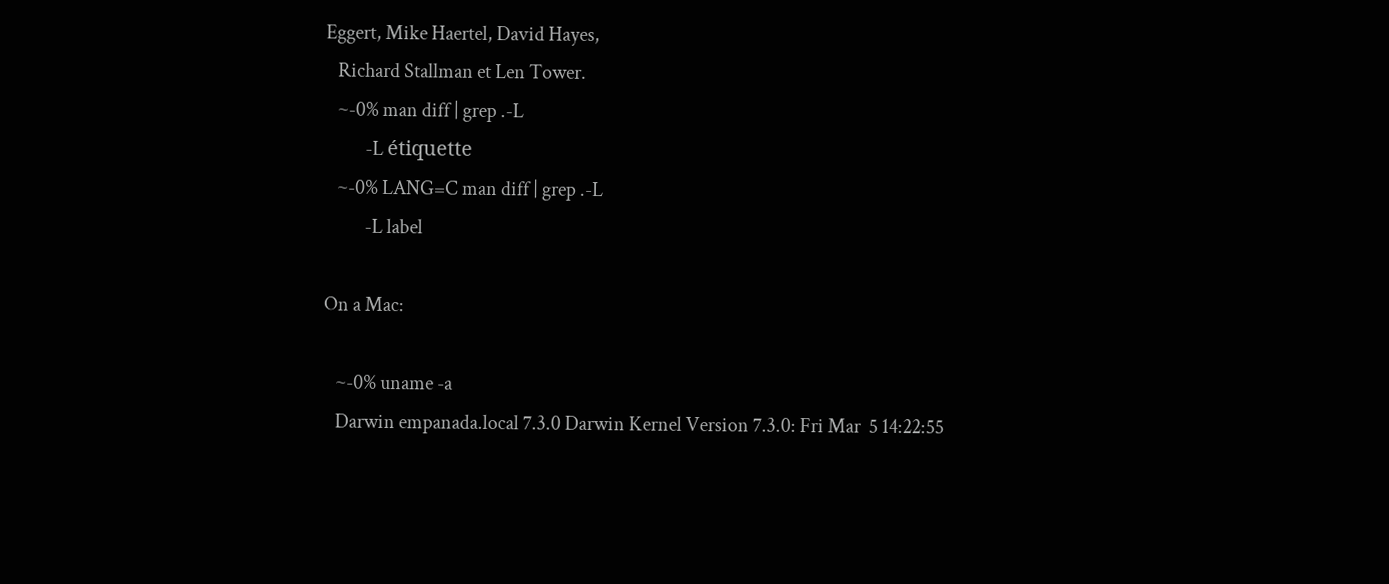Eggert, Mike Haertel, David Hayes,
   Richard Stallman et Len Tower.
   ~-0% man diff | grep .-L
          -L étiquette
   ~-0% LANG=C man diff | grep .-L
          -L label

On a Mac:

   ~-0% uname -a
   Darwin empanada.local 7.3.0 Darwin Kernel Version 7.3.0: Fri Mar  5 14:22:55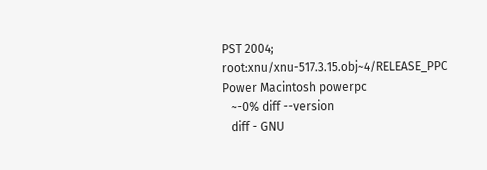PST 2004; root:xnu/xnu-517.3.15.obj~4/RELEASE_PPC  Power Macintosh powerpc
   ~-0% diff --version
   diff - GNU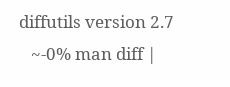diffutils version 2.7
   ~-0% man diff |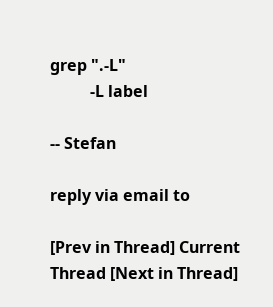grep ".-L"
          -L label

-- Stefan

reply via email to

[Prev in Thread] Current Thread [Next in Thread]